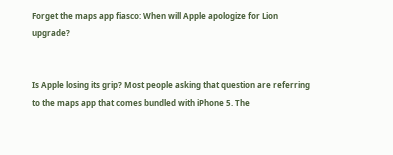Forget the maps app fiasco: When will Apple apologize for Lion upgrade?


Is Apple losing its grip? Most people asking that question are referring to the maps app that comes bundled with iPhone 5. The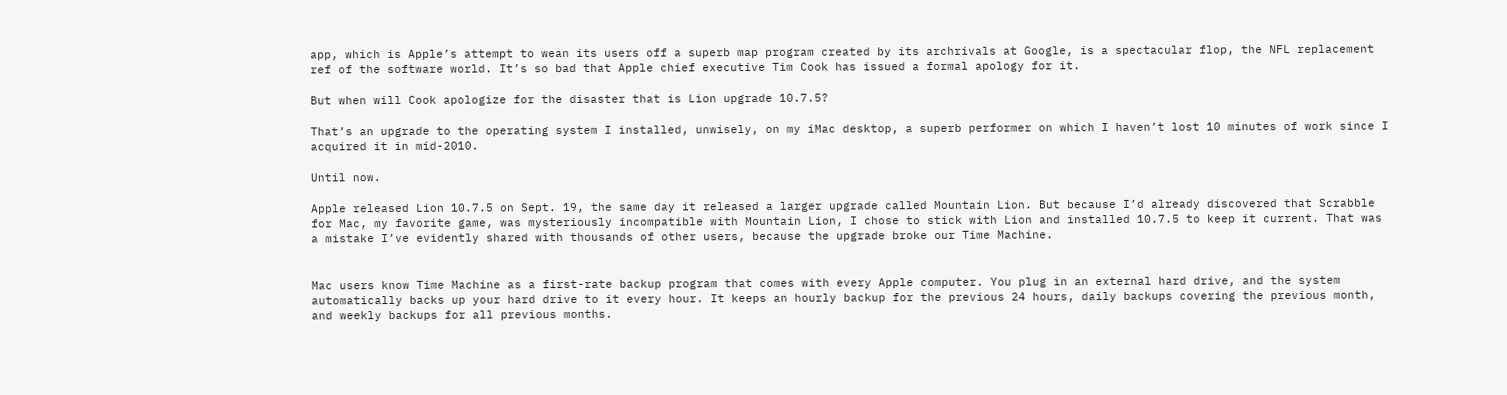app, which is Apple’s attempt to wean its users off a superb map program created by its archrivals at Google, is a spectacular flop, the NFL replacement ref of the software world. It’s so bad that Apple chief executive Tim Cook has issued a formal apology for it.

But when will Cook apologize for the disaster that is Lion upgrade 10.7.5?

That’s an upgrade to the operating system I installed, unwisely, on my iMac desktop, a superb performer on which I haven’t lost 10 minutes of work since I acquired it in mid-2010.

Until now.

Apple released Lion 10.7.5 on Sept. 19, the same day it released a larger upgrade called Mountain Lion. But because I’d already discovered that Scrabble for Mac, my favorite game, was mysteriously incompatible with Mountain Lion, I chose to stick with Lion and installed 10.7.5 to keep it current. That was a mistake I’ve evidently shared with thousands of other users, because the upgrade broke our Time Machine.


Mac users know Time Machine as a first-rate backup program that comes with every Apple computer. You plug in an external hard drive, and the system automatically backs up your hard drive to it every hour. It keeps an hourly backup for the previous 24 hours, daily backups covering the previous month, and weekly backups for all previous months.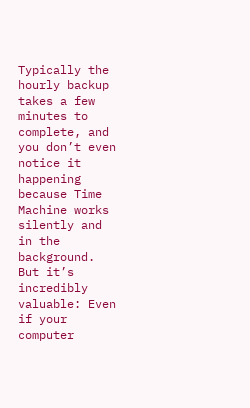Typically the hourly backup takes a few minutes to complete, and you don’t even notice it happening because Time Machine works silently and in the background. But it’s incredibly valuable: Even if your computer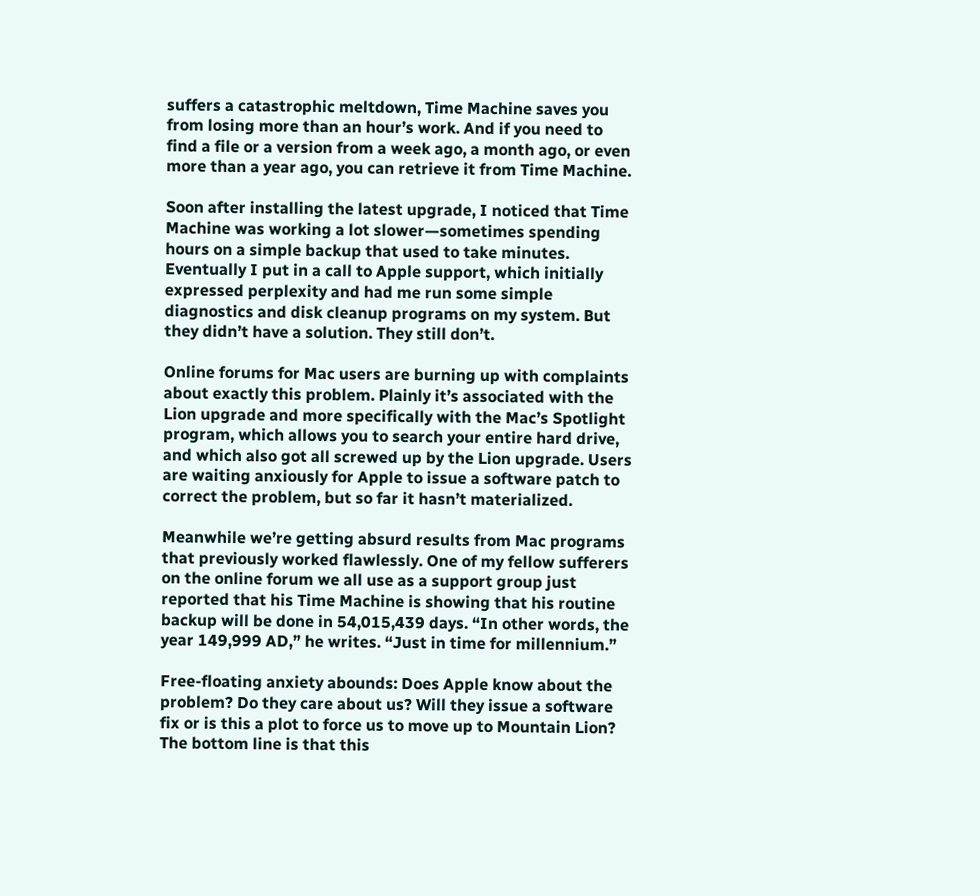suffers a catastrophic meltdown, Time Machine saves you from losing more than an hour’s work. And if you need to find a file or a version from a week ago, a month ago, or even more than a year ago, you can retrieve it from Time Machine.

Soon after installing the latest upgrade, I noticed that Time Machine was working a lot slower—sometimes spending hours on a simple backup that used to take minutes. Eventually I put in a call to Apple support, which initially expressed perplexity and had me run some simple diagnostics and disk cleanup programs on my system. But they didn’t have a solution. They still don’t.

Online forums for Mac users are burning up with complaints about exactly this problem. Plainly it’s associated with the Lion upgrade and more specifically with the Mac’s Spotlight program, which allows you to search your entire hard drive, and which also got all screwed up by the Lion upgrade. Users are waiting anxiously for Apple to issue a software patch to correct the problem, but so far it hasn’t materialized.

Meanwhile we’re getting absurd results from Mac programs that previously worked flawlessly. One of my fellow sufferers on the online forum we all use as a support group just reported that his Time Machine is showing that his routine backup will be done in 54,015,439 days. “In other words, the year 149,999 AD,” he writes. “Just in time for millennium.”

Free-floating anxiety abounds: Does Apple know about the problem? Do they care about us? Will they issue a software fix or is this a plot to force us to move up to Mountain Lion? The bottom line is that this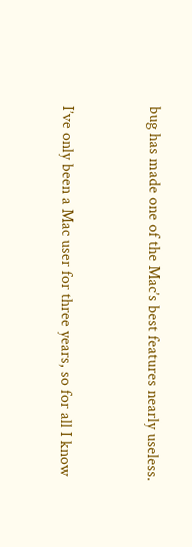bug has made one of the Mac’s best features nearly useless.


I’ve only been a Mac user for three years, so for all I know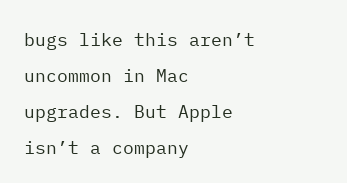bugs like this aren’t uncommon in Mac upgrades. But Apple isn’t a company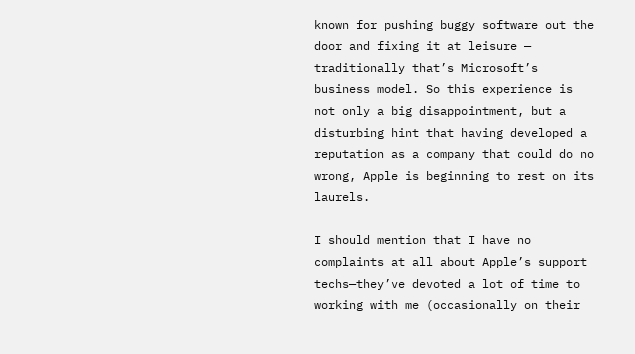known for pushing buggy software out the door and fixing it at leisure — traditionally that’s Microsoft’s business model. So this experience is not only a big disappointment, but a disturbing hint that having developed a reputation as a company that could do no wrong, Apple is beginning to rest on its laurels.

I should mention that I have no complaints at all about Apple’s support techs—they’ve devoted a lot of time to working with me (occasionally on their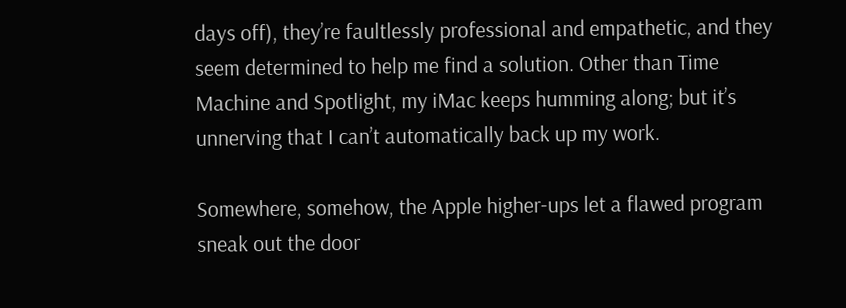days off), they’re faultlessly professional and empathetic, and they seem determined to help me find a solution. Other than Time Machine and Spotlight, my iMac keeps humming along; but it’s unnerving that I can’t automatically back up my work.

Somewhere, somehow, the Apple higher-ups let a flawed program sneak out the door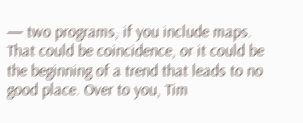— two programs, if you include maps. That could be coincidence, or it could be the beginning of a trend that leads to no good place. Over to you, Tim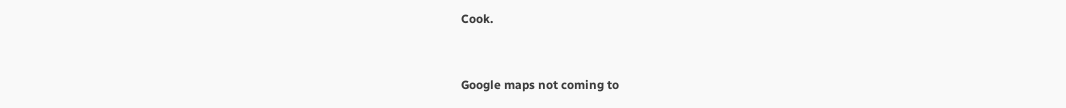Cook.


Google maps not coming to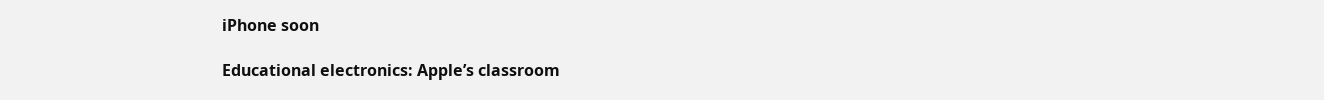iPhone soon

Educational electronics: Apple’s classroom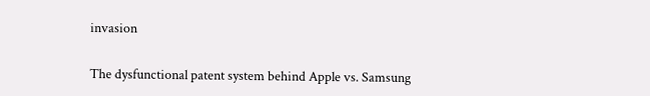invasion


The dysfunctional patent system behind Apple vs. Samsung